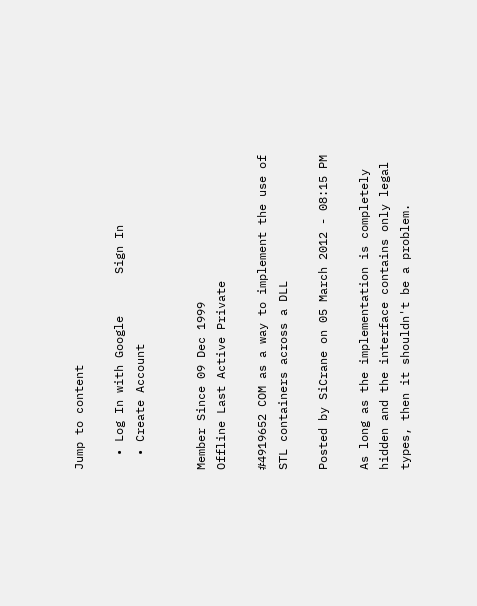Jump to content

  • Log In with Google      Sign In
  • Create Account


Member Since 09 Dec 1999
Offline Last Active Private

#4919652 COM as a way to implement the use of STL containers across a DLL

Posted by SiCrane on 05 March 2012 - 08:15 PM

As long as the implementation is completely hidden and the interface contains only legal types, then it shouldn't be a problem.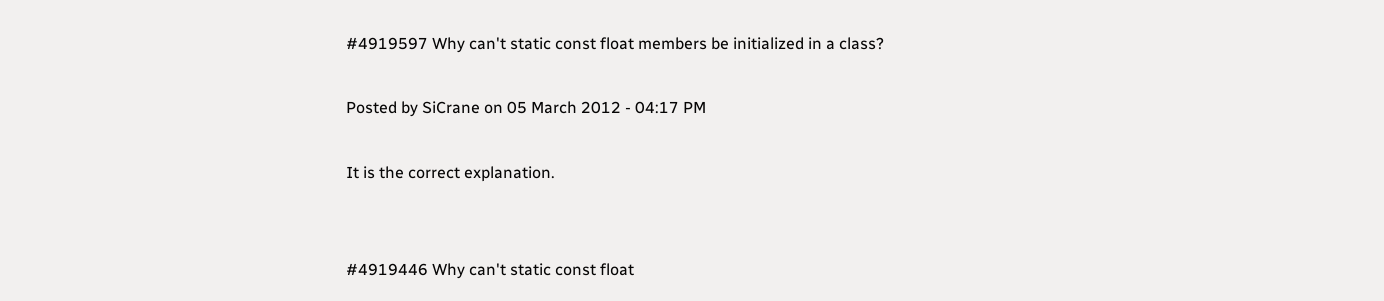#4919597 Why can't static const float members be initialized in a class?

Posted by SiCrane on 05 March 2012 - 04:17 PM

It is the correct explanation.


#4919446 Why can't static const float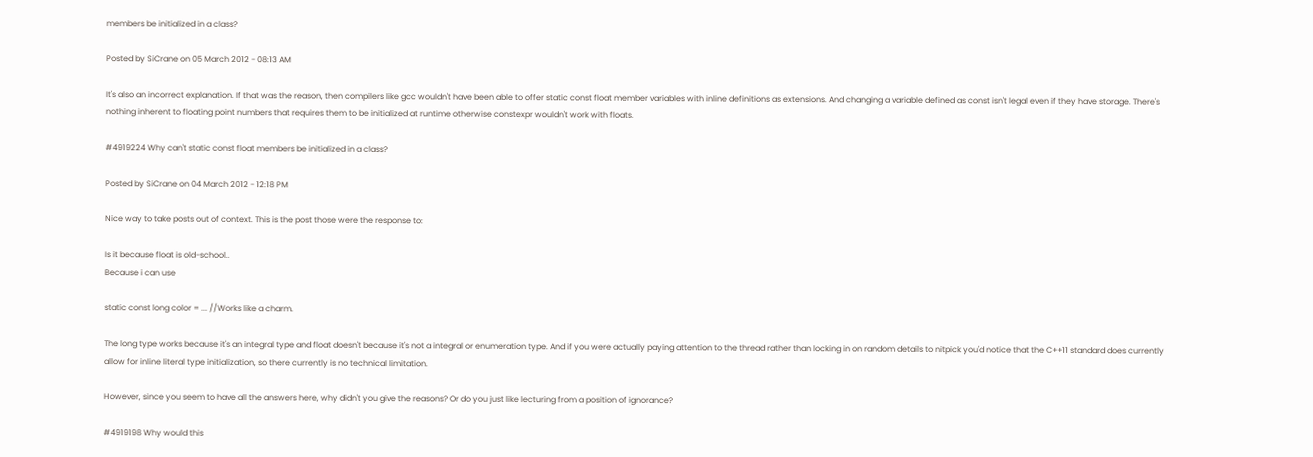members be initialized in a class?

Posted by SiCrane on 05 March 2012 - 08:13 AM

It's also an incorrect explanation. If that was the reason, then compilers like gcc wouldn't have been able to offer static const float member variables with inline definitions as extensions. And changing a variable defined as const isn't legal even if they have storage. There's nothing inherent to floating point numbers that requires them to be initialized at runtime otherwise constexpr wouldn't work with floats.

#4919224 Why can't static const float members be initialized in a class?

Posted by SiCrane on 04 March 2012 - 12:18 PM

Nice way to take posts out of context. This is the post those were the response to:

Is it because float is old-school..
Because i can use

static const long color = ... //Works like a charm.

The long type works because it's an integral type and float doesn't because it's not a integral or enumeration type. And if you were actually paying attention to the thread rather than locking in on random details to nitpick you'd notice that the C++11 standard does currently allow for inline literal type initialization, so there currently is no technical limitation.

However, since you seem to have all the answers here, why didn't you give the reasons? Or do you just like lecturing from a position of ignorance?

#4919198 Why would this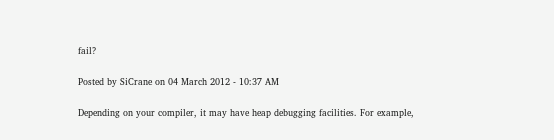fail?

Posted by SiCrane on 04 March 2012 - 10:37 AM

Depending on your compiler, it may have heap debugging facilities. For example,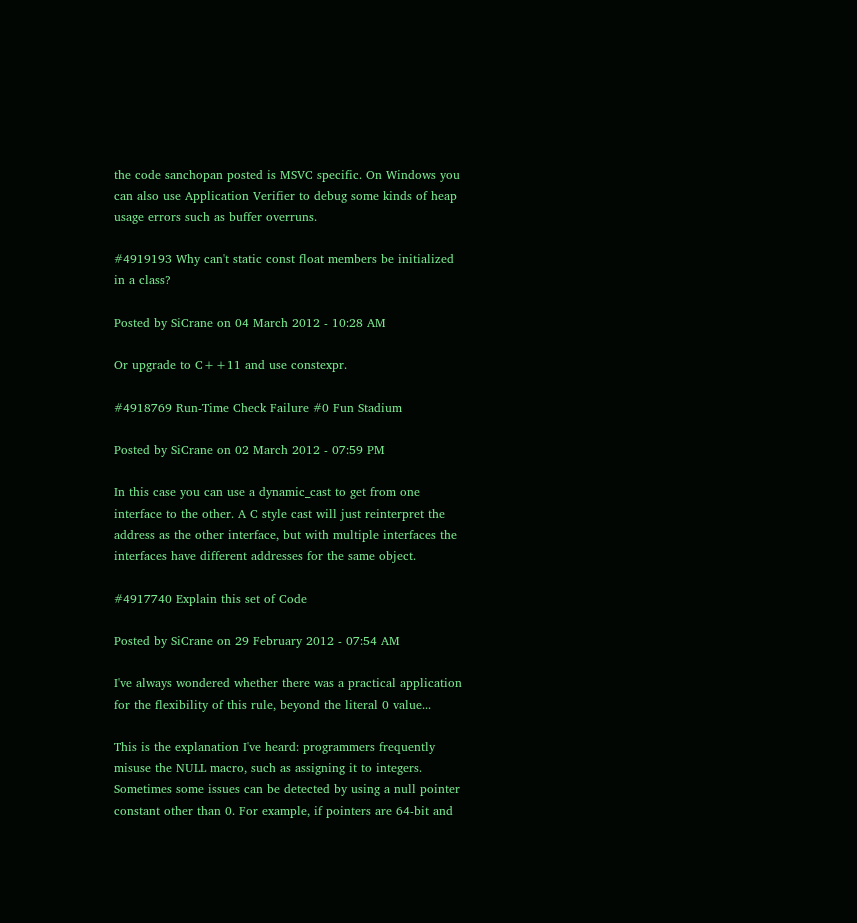the code sanchopan posted is MSVC specific. On Windows you can also use Application Verifier to debug some kinds of heap usage errors such as buffer overruns.

#4919193 Why can't static const float members be initialized in a class?

Posted by SiCrane on 04 March 2012 - 10:28 AM

Or upgrade to C++11 and use constexpr.

#4918769 Run-Time Check Failure #0 Fun Stadium

Posted by SiCrane on 02 March 2012 - 07:59 PM

In this case you can use a dynamic_cast to get from one interface to the other. A C style cast will just reinterpret the address as the other interface, but with multiple interfaces the interfaces have different addresses for the same object.

#4917740 Explain this set of Code

Posted by SiCrane on 29 February 2012 - 07:54 AM

I've always wondered whether there was a practical application for the flexibility of this rule, beyond the literal 0 value...

This is the explanation I've heard: programmers frequently misuse the NULL macro, such as assigning it to integers. Sometimes some issues can be detected by using a null pointer constant other than 0. For example, if pointers are 64-bit and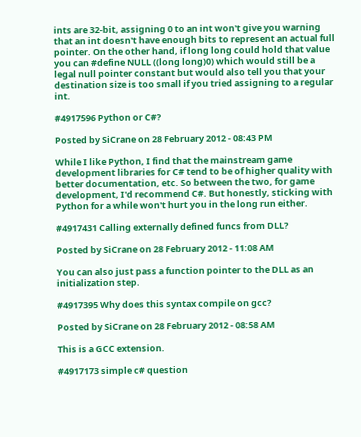ints are 32-bit, assigning 0 to an int won't give you warning that an int doesn't have enough bits to represent an actual full pointer. On the other hand, if long long could hold that value you can #define NULL ((long long)0) which would still be a legal null pointer constant but would also tell you that your destination size is too small if you tried assigning to a regular int.

#4917596 Python or C#?

Posted by SiCrane on 28 February 2012 - 08:43 PM

While I like Python, I find that the mainstream game development libraries for C# tend to be of higher quality with better documentation, etc. So between the two, for game development, I'd recommend C#. But honestly, sticking with Python for a while won't hurt you in the long run either.

#4917431 Calling externally defined funcs from DLL?

Posted by SiCrane on 28 February 2012 - 11:08 AM

You can also just pass a function pointer to the DLL as an initialization step.

#4917395 Why does this syntax compile on gcc?

Posted by SiCrane on 28 February 2012 - 08:58 AM

This is a GCC extension.

#4917173 simple c# question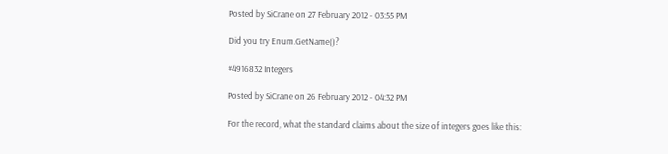Posted by SiCrane on 27 February 2012 - 03:55 PM

Did you try Enum.GetName()?

#4916832 Integers

Posted by SiCrane on 26 February 2012 - 04:32 PM

For the record, what the standard claims about the size of integers goes like this: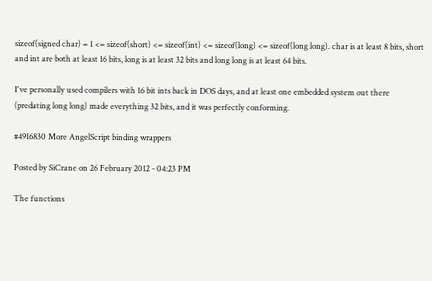sizeof(signed char) = 1 <= sizeof(short) <= sizeof(int) <= sizeof(long) <= sizeof(long long). char is at least 8 bits, short and int are both at least 16 bits, long is at least 32 bits and long long is at least 64 bits.

I've personally used compilers with 16 bit ints back in DOS days, and at least one embedded system out there (predating long long) made everything 32 bits, and it was perfectly conforming.

#4916830 More AngelScript binding wrappers

Posted by SiCrane on 26 February 2012 - 04:23 PM

The functions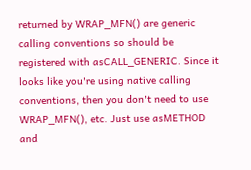returned by WRAP_MFN() are generic calling conventions so should be registered with asCALL_GENERIC. Since it looks like you're using native calling conventions, then you don't need to use WRAP_MFN(), etc. Just use asMETHOD and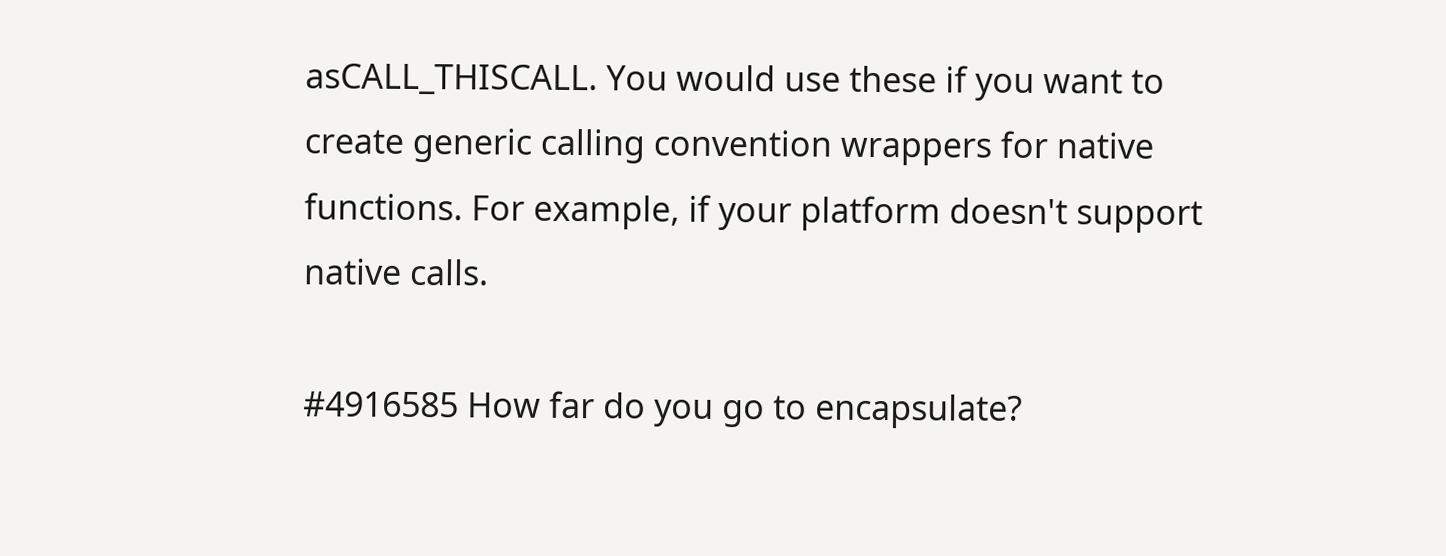asCALL_THISCALL. You would use these if you want to create generic calling convention wrappers for native functions. For example, if your platform doesn't support native calls.

#4916585 How far do you go to encapsulate?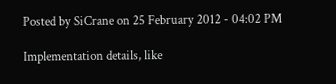Posted by SiCrane on 25 February 2012 - 04:02 PM

Implementation details, like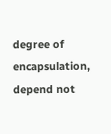degree of encapsulation, depend not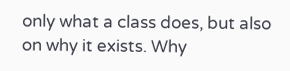only what a class does, but also on why it exists. Why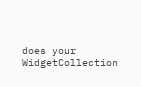does your WidgetCollection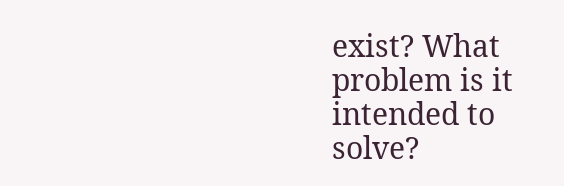exist? What problem is it intended to solve?